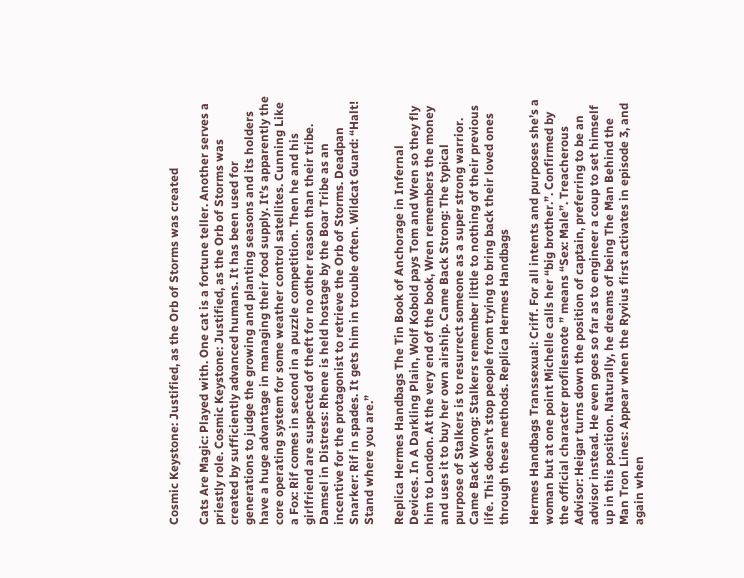Cosmic Keystone: Justified, as the Orb of Storms was created

Cats Are Magic: Played with. One cat is a fortune teller. Another serves a priestly role. Cosmic Keystone: Justified, as the Orb of Storms was created by sufficiently advanced humans. It has been used for generations to judge the growing and planting seasons and its holders have a huge advantage in managing their food supply. It’s apparently the core operating system for some weather control satellites. Cunning Like a Fox: Rif comes in second in a puzzle competition. Then he and his girlfriend are suspected of theft for no other reason than their tribe. Damsel in Distress: Rhene is held hostage by the Boar Tribe as an incentive for the protagonist to retrieve the Orb of Storms. Deadpan Snarker: Rif in spades. It gets him in trouble often. Wildcat Guard: “Halt! Stand where you are.”

Replica Hermes Handbags The Tin Book of Anchorage in Infernal Devices. In A Darkling Plain, Wolf Kobold pays Tom and Wren so they fly him to London. At the very end of the book, Wren remembers the money and uses it to buy her own airship. Came Back Strong: The typical purpose of Stalkers is to resurrect someone as a super strong warrior. Came Back Wrong: Stalkers remember little to nothing of their previous life. This doesn’t stop people from trying to bring back their loved ones through these methods. Replica Hermes Handbags

Hermes Handbags Transsexual: Criff. For all intents and purposes she’s a woman but at one point Michelle calls her “big brother.”. Confirmed by the official character profilesnote ” means “Sex: Male”. Treacherous Advisor: Heigar turns down the position of captain, preferring to be an advisor instead. He even goes so far as to engineer a coup to set himself up in this position. Naturally, he dreams of being The Man Behind the Man Tron Lines: Appear when the Ryvius first activates in episode 3, and again when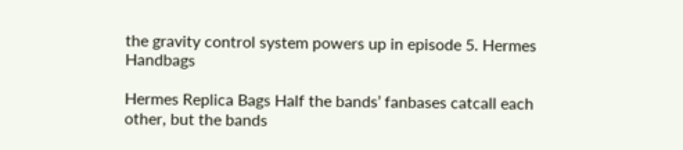the gravity control system powers up in episode 5. Hermes Handbags

Hermes Replica Bags Half the bands’ fanbases catcall each other, but the bands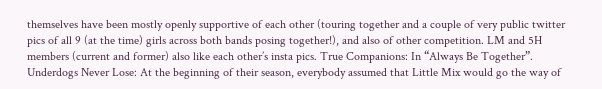themselves have been mostly openly supportive of each other (touring together and a couple of very public twitter pics of all 9 (at the time) girls across both bands posing together!), and also of other competition. LM and 5H members (current and former) also like each other’s insta pics. True Companions: In “Always Be Together”. Underdogs Never Lose: At the beginning of their season, everybody assumed that Little Mix would go the way of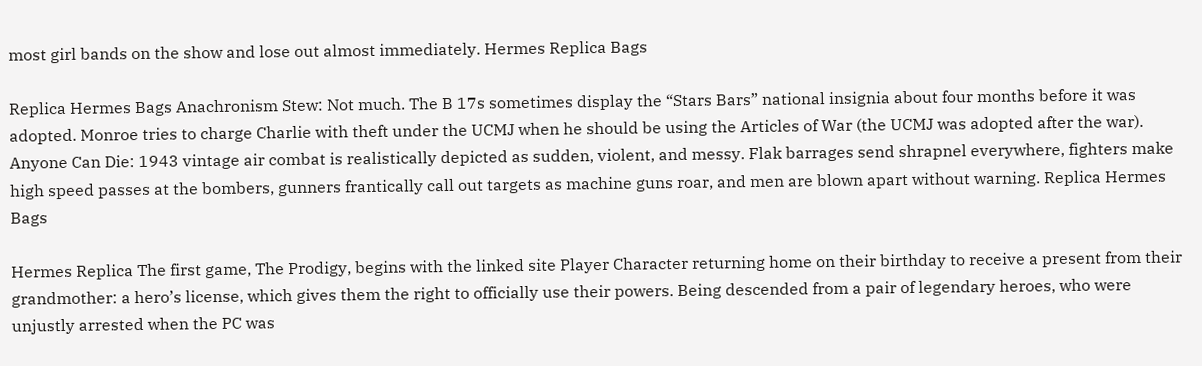most girl bands on the show and lose out almost immediately. Hermes Replica Bags

Replica Hermes Bags Anachronism Stew: Not much. The B 17s sometimes display the “Stars Bars” national insignia about four months before it was adopted. Monroe tries to charge Charlie with theft under the UCMJ when he should be using the Articles of War (the UCMJ was adopted after the war). Anyone Can Die: 1943 vintage air combat is realistically depicted as sudden, violent, and messy. Flak barrages send shrapnel everywhere, fighters make high speed passes at the bombers, gunners frantically call out targets as machine guns roar, and men are blown apart without warning. Replica Hermes Bags

Hermes Replica The first game, The Prodigy, begins with the linked site Player Character returning home on their birthday to receive a present from their grandmother: a hero’s license, which gives them the right to officially use their powers. Being descended from a pair of legendary heroes, who were unjustly arrested when the PC was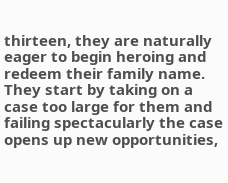thirteen, they are naturally eager to begin heroing and redeem their family name. They start by taking on a case too large for them and failing spectacularly the case opens up new opportunities,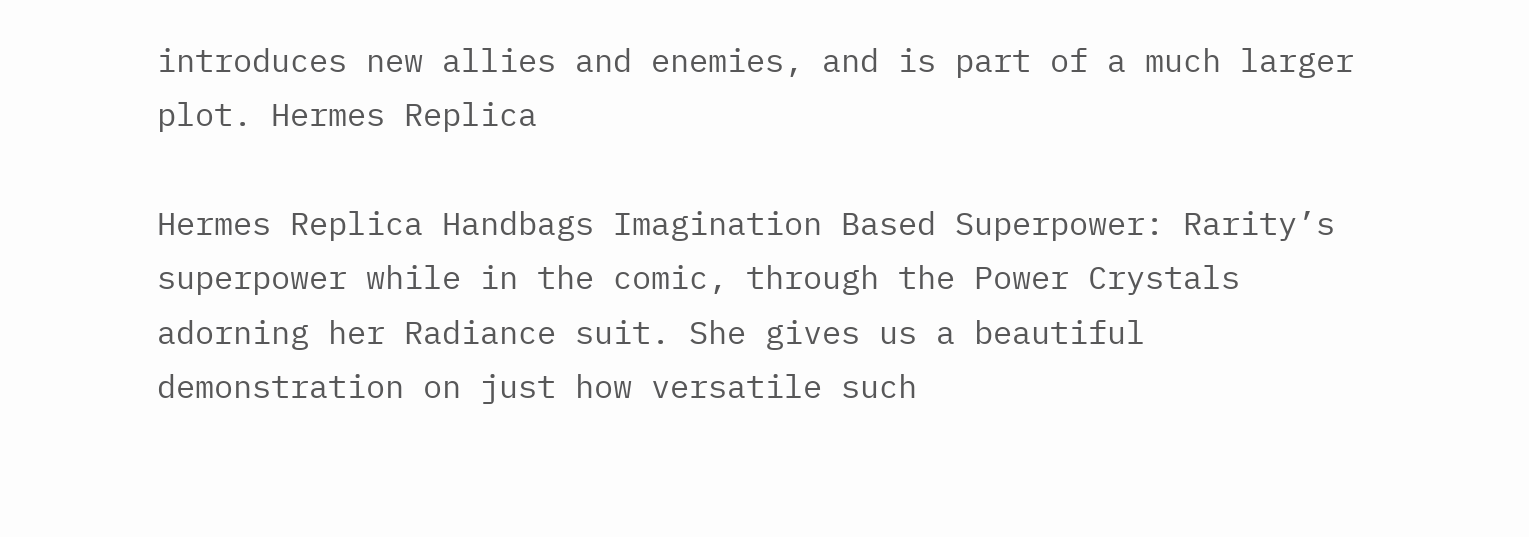introduces new allies and enemies, and is part of a much larger plot. Hermes Replica

Hermes Replica Handbags Imagination Based Superpower: Rarity’s superpower while in the comic, through the Power Crystals adorning her Radiance suit. She gives us a beautiful demonstration on just how versatile such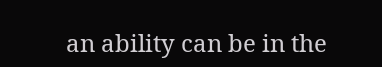an ability can be in the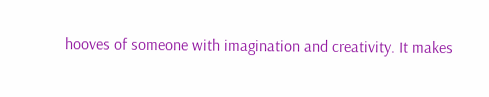hooves of someone with imagination and creativity. It makes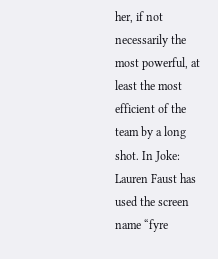her, if not necessarily the most powerful, at least the most efficient of the team by a long shot. In Joke: Lauren Faust has used the screen name “fyre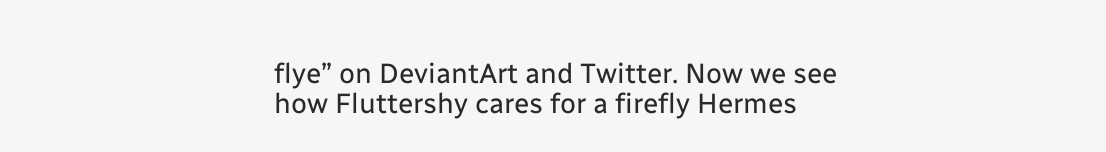flye” on DeviantArt and Twitter. Now we see how Fluttershy cares for a firefly Hermes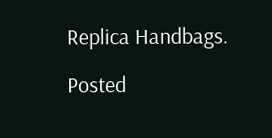Replica Handbags.

Posted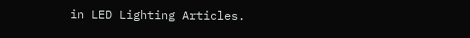in LED Lighting Articles.